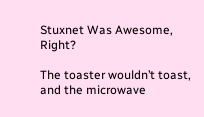Stuxnet Was Awesome, Right?

The toaster wouldn’t toast, and the microwave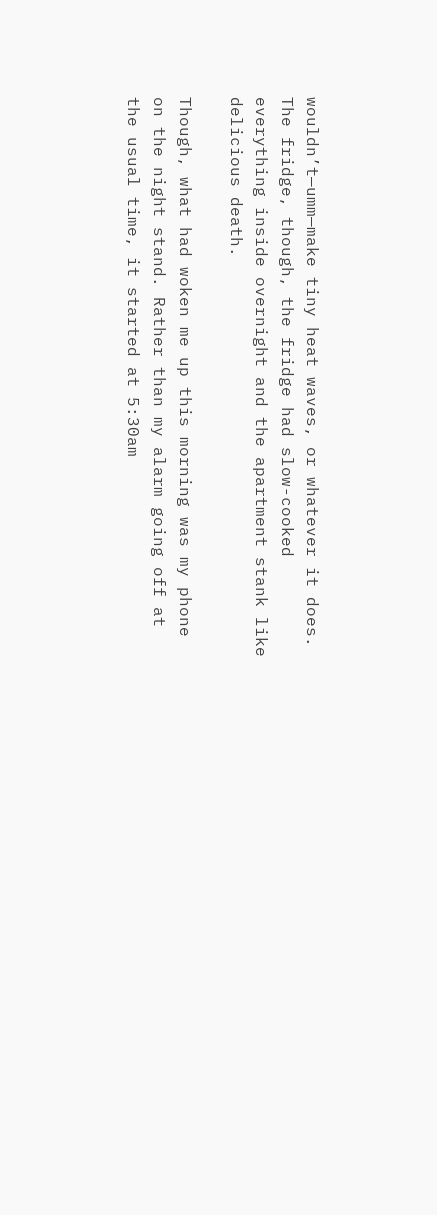wouldn’t—umm—make tiny heat waves, or whatever it does. The fridge, though, the fridge had slow-cooked everything inside overnight and the apartment stank like delicious death.

Though, what had woken me up this morning was my phone on the night stand. Rather than my alarm going off at the usual time, it started at 5:30am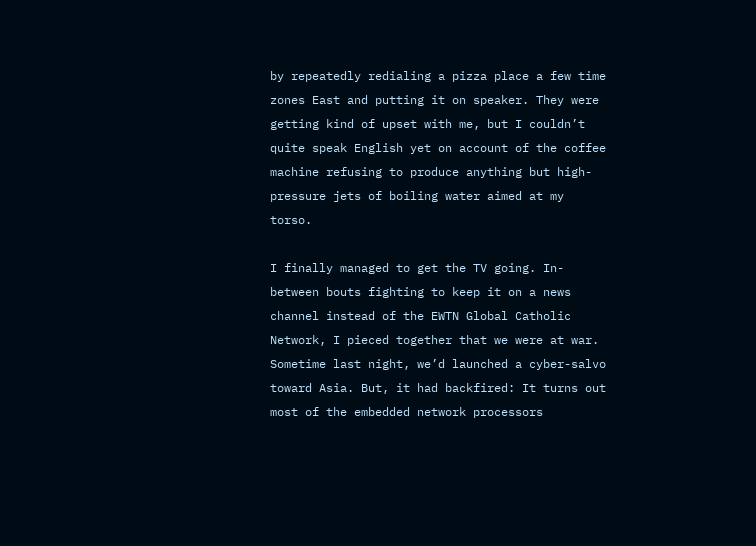by repeatedly redialing a pizza place a few time zones East and putting it on speaker. They were getting kind of upset with me, but I couldn’t quite speak English yet on account of the coffee machine refusing to produce anything but high-pressure jets of boiling water aimed at my torso.

I finally managed to get the TV going. In-between bouts fighting to keep it on a news channel instead of the EWTN Global Catholic Network, I pieced together that we were at war. Sometime last night, we’d launched a cyber-salvo toward Asia. But, it had backfired: It turns out most of the embedded network processors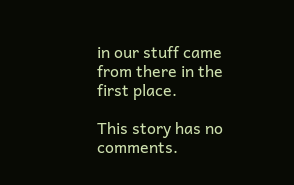in our stuff came from there in the first place.

This story has no comments.